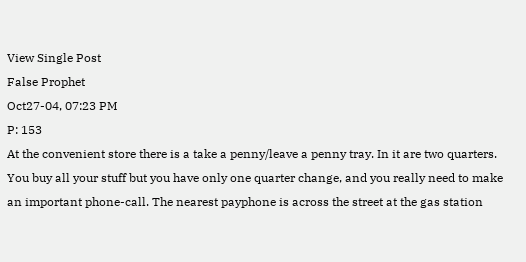View Single Post
False Prophet
Oct27-04, 07:23 PM
P: 153
At the convenient store there is a take a penny/leave a penny tray. In it are two quarters. You buy all your stuff but you have only one quarter change, and you really need to make an important phone-call. The nearest payphone is across the street at the gas station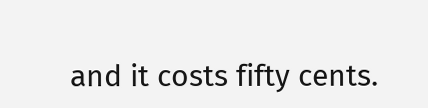and it costs fifty cents.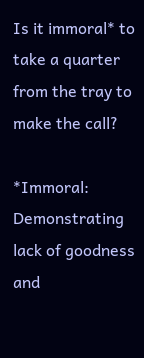Is it immoral* to take a quarter from the tray to make the call?

*Immoral: Demonstrating lack of goodness and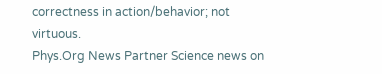correctness in action/behavior; not virtuous.
Phys.Org News Partner Science news on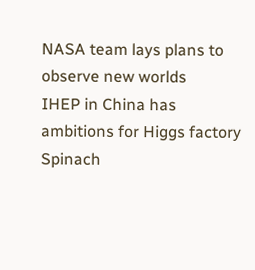NASA team lays plans to observe new worlds
IHEP in China has ambitions for Higgs factory
Spinach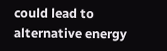could lead to alternative energy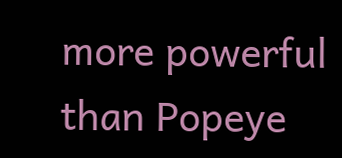more powerful than Popeye